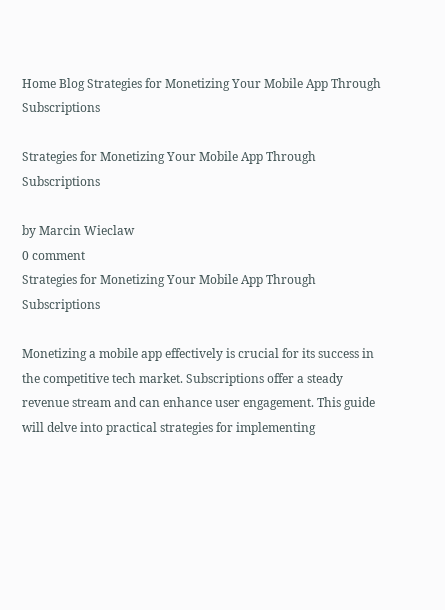Home Blog Strategies for Monetizing Your Mobile App Through Subscriptions

Strategies for Monetizing Your Mobile App Through Subscriptions

by Marcin Wieclaw
0 comment
Strategies for Monetizing Your Mobile App Through Subscriptions

Monetizing a mobile app effectively is crucial for its success in the competitive tech market. Subscriptions offer a steady revenue stream and can enhance user engagement. This guide will delve into practical strategies for implementing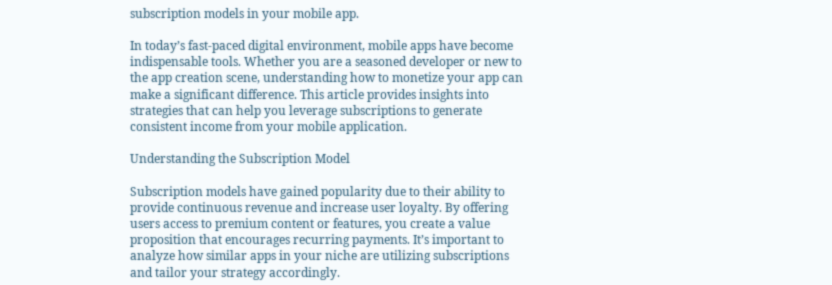subscription models in your mobile app.

In today’s fast-paced digital environment, mobile apps have become indispensable tools. Whether you are a seasoned developer or new to the app creation scene, understanding how to monetize your app can make a significant difference. This article provides insights into strategies that can help you leverage subscriptions to generate consistent income from your mobile application.

Understanding the Subscription Model

Subscription models have gained popularity due to their ability to provide continuous revenue and increase user loyalty. By offering users access to premium content or features, you create a value proposition that encourages recurring payments. It’s important to analyze how similar apps in your niche are utilizing subscriptions and tailor your strategy accordingly.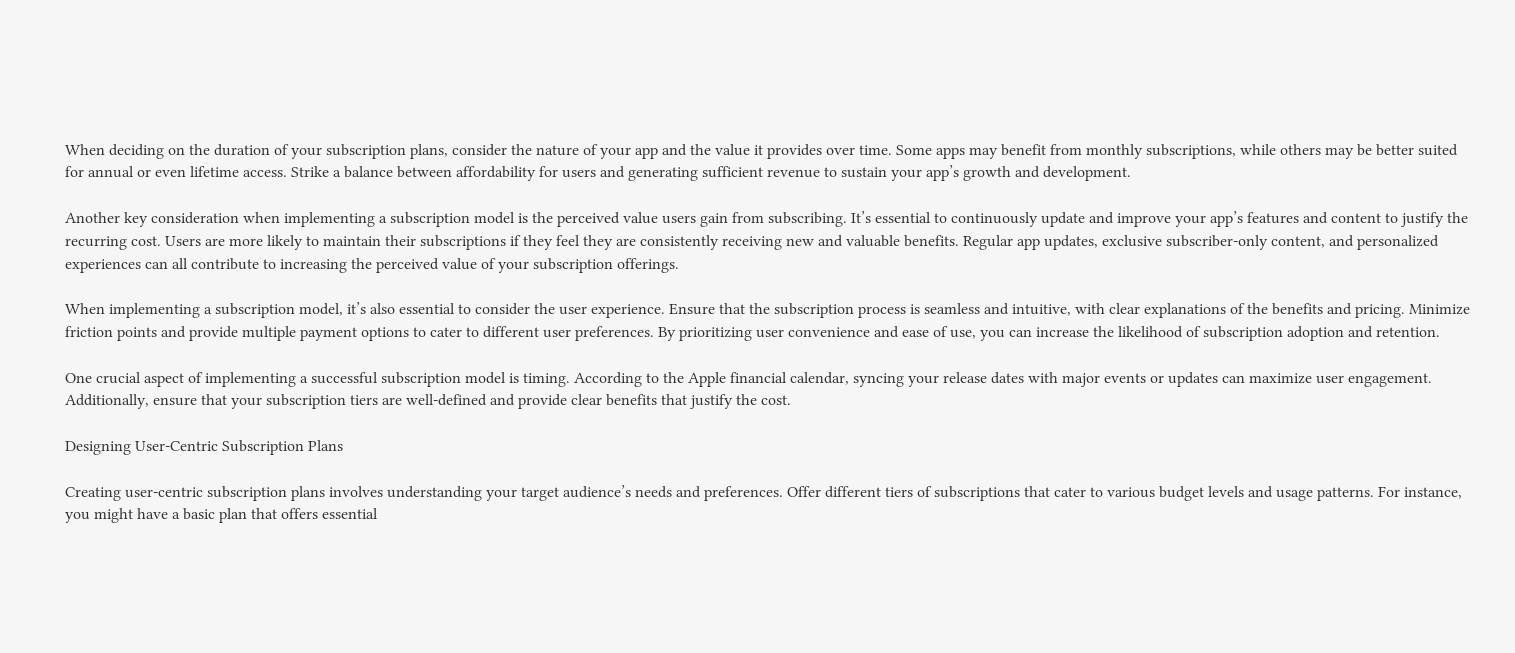When deciding on the duration of your subscription plans, consider the nature of your app and the value it provides over time. Some apps may benefit from monthly subscriptions, while others may be better suited for annual or even lifetime access. Strike a balance between affordability for users and generating sufficient revenue to sustain your app’s growth and development.

Another key consideration when implementing a subscription model is the perceived value users gain from subscribing. It’s essential to continuously update and improve your app’s features and content to justify the recurring cost. Users are more likely to maintain their subscriptions if they feel they are consistently receiving new and valuable benefits. Regular app updates, exclusive subscriber-only content, and personalized experiences can all contribute to increasing the perceived value of your subscription offerings.

When implementing a subscription model, it’s also essential to consider the user experience. Ensure that the subscription process is seamless and intuitive, with clear explanations of the benefits and pricing. Minimize friction points and provide multiple payment options to cater to different user preferences. By prioritizing user convenience and ease of use, you can increase the likelihood of subscription adoption and retention.

One crucial aspect of implementing a successful subscription model is timing. According to the Apple financial calendar, syncing your release dates with major events or updates can maximize user engagement. Additionally, ensure that your subscription tiers are well-defined and provide clear benefits that justify the cost.

Designing User-Centric Subscription Plans

Creating user-centric subscription plans involves understanding your target audience’s needs and preferences. Offer different tiers of subscriptions that cater to various budget levels and usage patterns. For instance, you might have a basic plan that offers essential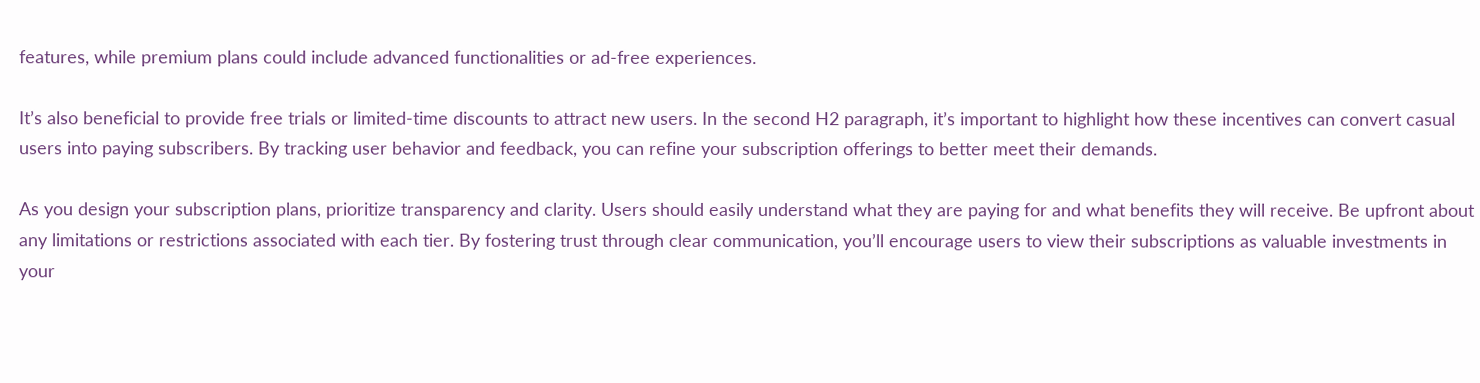features, while premium plans could include advanced functionalities or ad-free experiences.

It’s also beneficial to provide free trials or limited-time discounts to attract new users. In the second H2 paragraph, it’s important to highlight how these incentives can convert casual users into paying subscribers. By tracking user behavior and feedback, you can refine your subscription offerings to better meet their demands.

As you design your subscription plans, prioritize transparency and clarity. Users should easily understand what they are paying for and what benefits they will receive. Be upfront about any limitations or restrictions associated with each tier. By fostering trust through clear communication, you’ll encourage users to view their subscriptions as valuable investments in your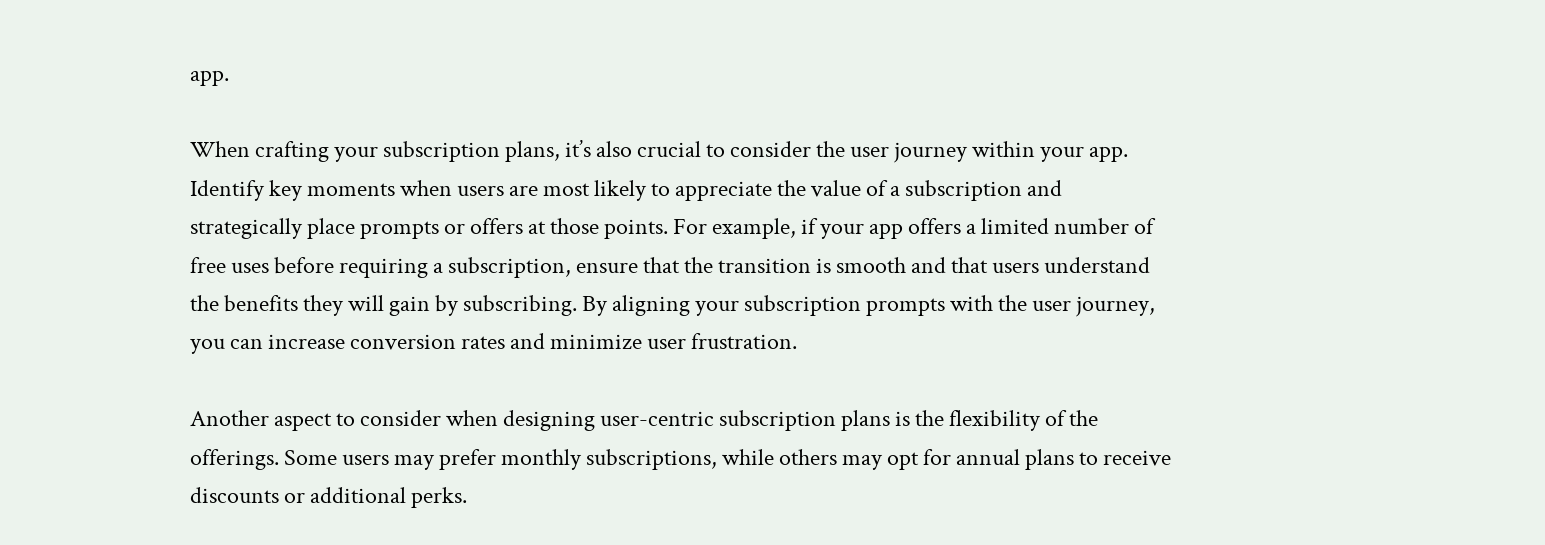app.

When crafting your subscription plans, it’s also crucial to consider the user journey within your app. Identify key moments when users are most likely to appreciate the value of a subscription and strategically place prompts or offers at those points. For example, if your app offers a limited number of free uses before requiring a subscription, ensure that the transition is smooth and that users understand the benefits they will gain by subscribing. By aligning your subscription prompts with the user journey, you can increase conversion rates and minimize user frustration.

Another aspect to consider when designing user-centric subscription plans is the flexibility of the offerings. Some users may prefer monthly subscriptions, while others may opt for annual plans to receive discounts or additional perks.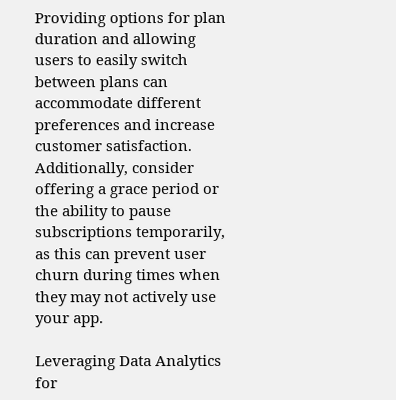Providing options for plan duration and allowing users to easily switch between plans can accommodate different preferences and increase customer satisfaction. Additionally, consider offering a grace period or the ability to pause subscriptions temporarily, as this can prevent user churn during times when they may not actively use your app.

Leveraging Data Analytics for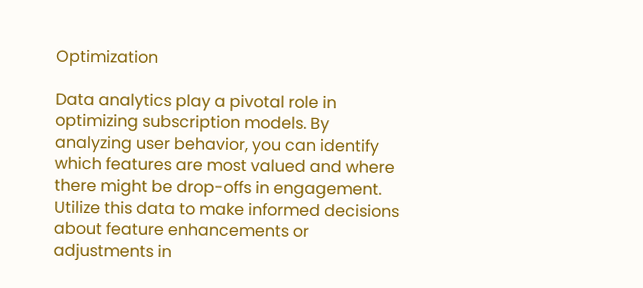Optimization

Data analytics play a pivotal role in optimizing subscription models. By analyzing user behavior, you can identify which features are most valued and where there might be drop-offs in engagement. Utilize this data to make informed decisions about feature enhancements or adjustments in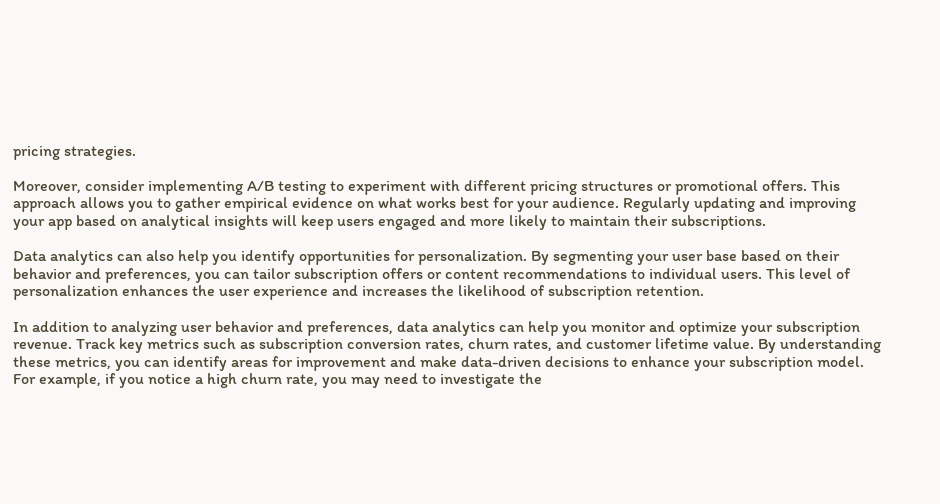pricing strategies.

Moreover, consider implementing A/B testing to experiment with different pricing structures or promotional offers. This approach allows you to gather empirical evidence on what works best for your audience. Regularly updating and improving your app based on analytical insights will keep users engaged and more likely to maintain their subscriptions.

Data analytics can also help you identify opportunities for personalization. By segmenting your user base based on their behavior and preferences, you can tailor subscription offers or content recommendations to individual users. This level of personalization enhances the user experience and increases the likelihood of subscription retention.

In addition to analyzing user behavior and preferences, data analytics can help you monitor and optimize your subscription revenue. Track key metrics such as subscription conversion rates, churn rates, and customer lifetime value. By understanding these metrics, you can identify areas for improvement and make data-driven decisions to enhance your subscription model. For example, if you notice a high churn rate, you may need to investigate the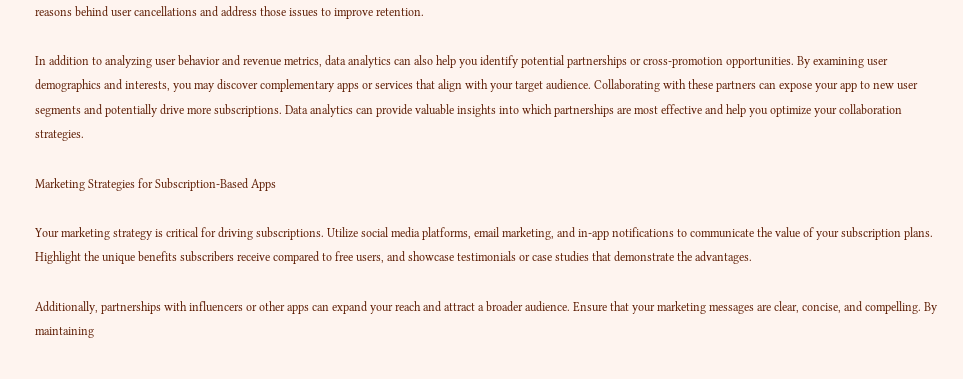reasons behind user cancellations and address those issues to improve retention.

In addition to analyzing user behavior and revenue metrics, data analytics can also help you identify potential partnerships or cross-promotion opportunities. By examining user demographics and interests, you may discover complementary apps or services that align with your target audience. Collaborating with these partners can expose your app to new user segments and potentially drive more subscriptions. Data analytics can provide valuable insights into which partnerships are most effective and help you optimize your collaboration strategies.

Marketing Strategies for Subscription-Based Apps

Your marketing strategy is critical for driving subscriptions. Utilize social media platforms, email marketing, and in-app notifications to communicate the value of your subscription plans. Highlight the unique benefits subscribers receive compared to free users, and showcase testimonials or case studies that demonstrate the advantages.

Additionally, partnerships with influencers or other apps can expand your reach and attract a broader audience. Ensure that your marketing messages are clear, concise, and compelling. By maintaining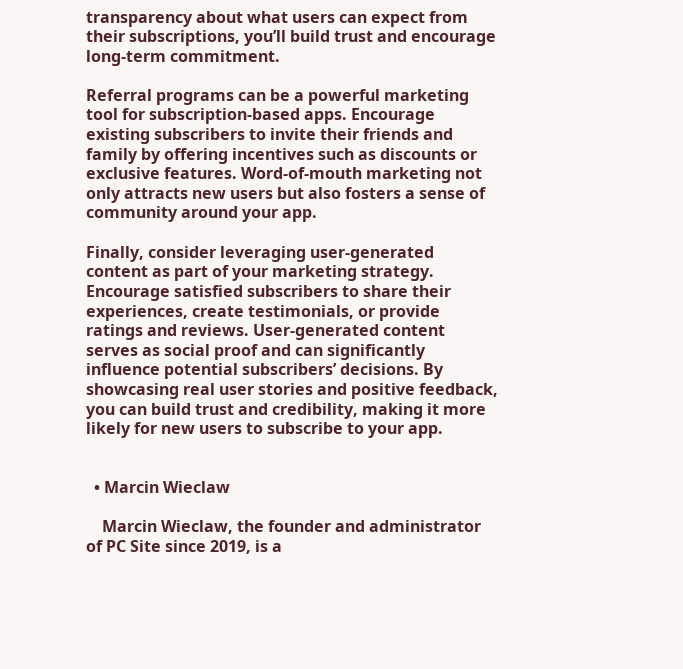transparency about what users can expect from their subscriptions, you’ll build trust and encourage long-term commitment.

Referral programs can be a powerful marketing tool for subscription-based apps. Encourage existing subscribers to invite their friends and family by offering incentives such as discounts or exclusive features. Word-of-mouth marketing not only attracts new users but also fosters a sense of community around your app.

Finally, consider leveraging user-generated content as part of your marketing strategy. Encourage satisfied subscribers to share their experiences, create testimonials, or provide ratings and reviews. User-generated content serves as social proof and can significantly influence potential subscribers’ decisions. By showcasing real user stories and positive feedback, you can build trust and credibility, making it more likely for new users to subscribe to your app.


  • Marcin Wieclaw

    Marcin Wieclaw, the founder and administrator of PC Site since 2019, is a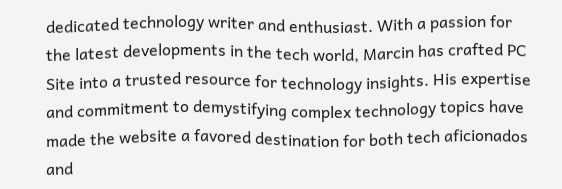dedicated technology writer and enthusiast. With a passion for the latest developments in the tech world, Marcin has crafted PC Site into a trusted resource for technology insights. His expertise and commitment to demystifying complex technology topics have made the website a favored destination for both tech aficionados and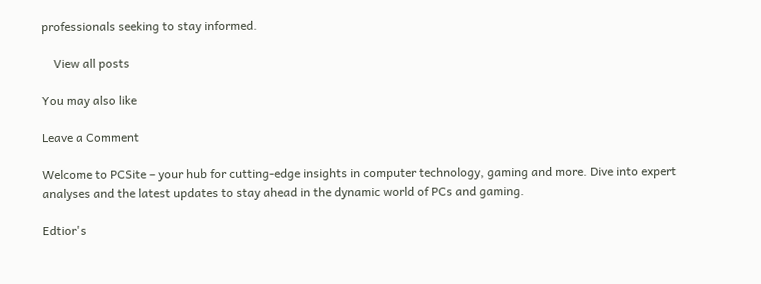professionals seeking to stay informed.

    View all posts

You may also like

Leave a Comment

Welcome to PCSite – your hub for cutting-edge insights in computer technology, gaming and more. Dive into expert analyses and the latest updates to stay ahead in the dynamic world of PCs and gaming.

Edtior's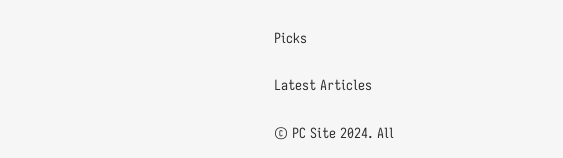Picks

Latest Articles

© PC Site 2024. All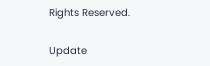Rights Reserved.

Update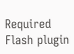Required Flash plugin